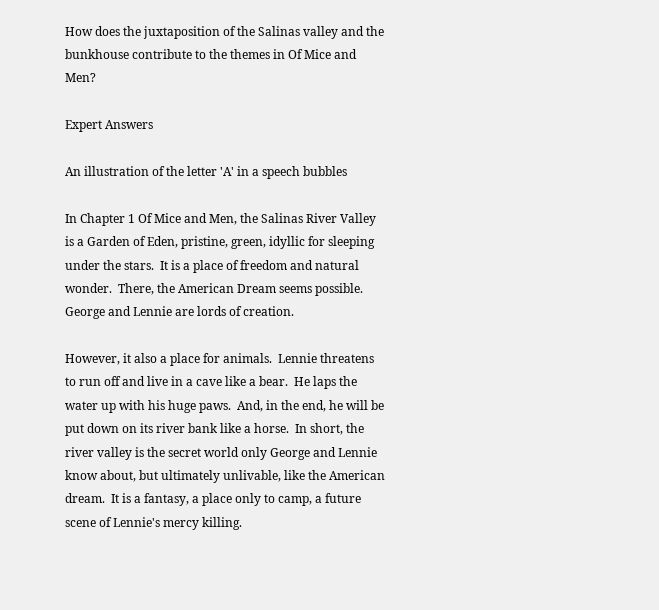How does the juxtaposition of the Salinas valley and the bunkhouse contribute to the themes in Of Mice and Men?

Expert Answers

An illustration of the letter 'A' in a speech bubbles

In Chapter 1 Of Mice and Men, the Salinas River Valley is a Garden of Eden, pristine, green, idyllic for sleeping under the stars.  It is a place of freedom and natural wonder.  There, the American Dream seems possible.  George and Lennie are lords of creation.

However, it also a place for animals.  Lennie threatens to run off and live in a cave like a bear.  He laps the water up with his huge paws.  And, in the end, he will be put down on its river bank like a horse.  In short, the river valley is the secret world only George and Lennie know about, but ultimately unlivable, like the American dream.  It is a fantasy, a place only to camp, a future scene of Lennie's mercy killing.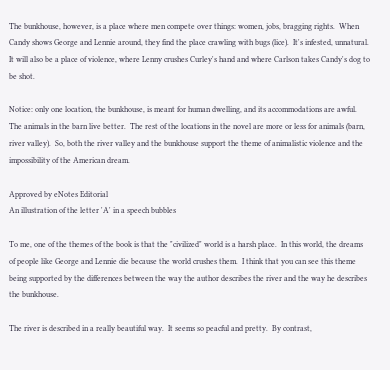The bunkhouse, however, is a place where men compete over things: women, jobs, bragging rights.  When Candy shows George and Lennie around, they find the place crawling with bugs (lice).  It's infested, unnatural.  It will also be a place of violence, where Lenny crushes Curley's hand and where Carlson takes Candy's dog to be shot.

Notice: only one location, the bunkhouse, is meant for human dwelling, and its accommodations are awful.  The animals in the barn live better.  The rest of the locations in the novel are more or less for animals (barn, river valley).  So, both the river valley and the bunkhouse support the theme of animalistic violence and the impossibility of the American dream.

Approved by eNotes Editorial
An illustration of the letter 'A' in a speech bubbles

To me, one of the themes of the book is that the "civilized" world is a harsh place.  In this world, the dreams of people like George and Lennie die because the world crushes them.  I think that you can see this theme being supported by the differences between the way the author describes the river and the way he describes the bunkhouse.

The river is described in a really beautiful way.  It seems so peacful and pretty.  By contrast,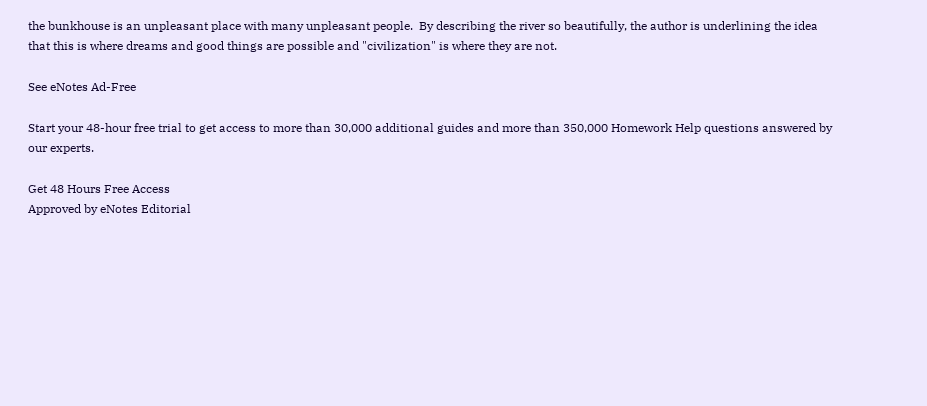the bunkhouse is an unpleasant place with many unpleasant people.  By describing the river so beautifully, the author is underlining the idea that this is where dreams and good things are possible and "civilization" is where they are not.

See eNotes Ad-Free

Start your 48-hour free trial to get access to more than 30,000 additional guides and more than 350,000 Homework Help questions answered by our experts.

Get 48 Hours Free Access
Approved by eNotes Editorial